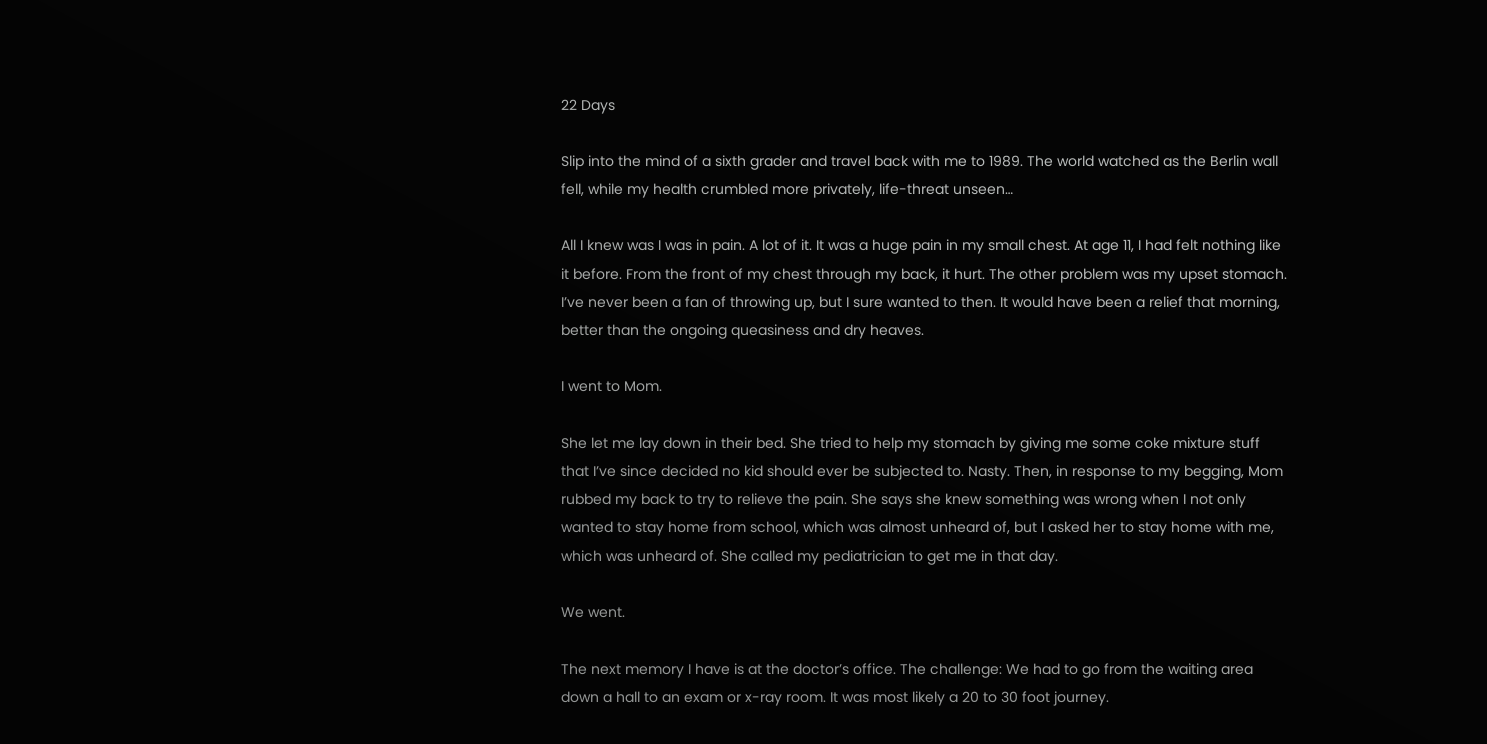22 Days

Slip into the mind of a sixth grader and travel back with me to 1989. The world watched as the Berlin wall fell, while my health crumbled more privately, life-threat unseen…

All I knew was I was in pain. A lot of it. It was a huge pain in my small chest. At age 11, I had felt nothing like it before. From the front of my chest through my back, it hurt. The other problem was my upset stomach. I’ve never been a fan of throwing up, but I sure wanted to then. It would have been a relief that morning, better than the ongoing queasiness and dry heaves.

I went to Mom.

She let me lay down in their bed. She tried to help my stomach by giving me some coke mixture stuff that I’ve since decided no kid should ever be subjected to. Nasty. Then, in response to my begging, Mom rubbed my back to try to relieve the pain. She says she knew something was wrong when I not only wanted to stay home from school, which was almost unheard of, but I asked her to stay home with me, which was unheard of. She called my pediatrician to get me in that day.

We went.

The next memory I have is at the doctor’s office. The challenge: We had to go from the waiting area down a hall to an exam or x-ray room. It was most likely a 20 to 30 foot journey.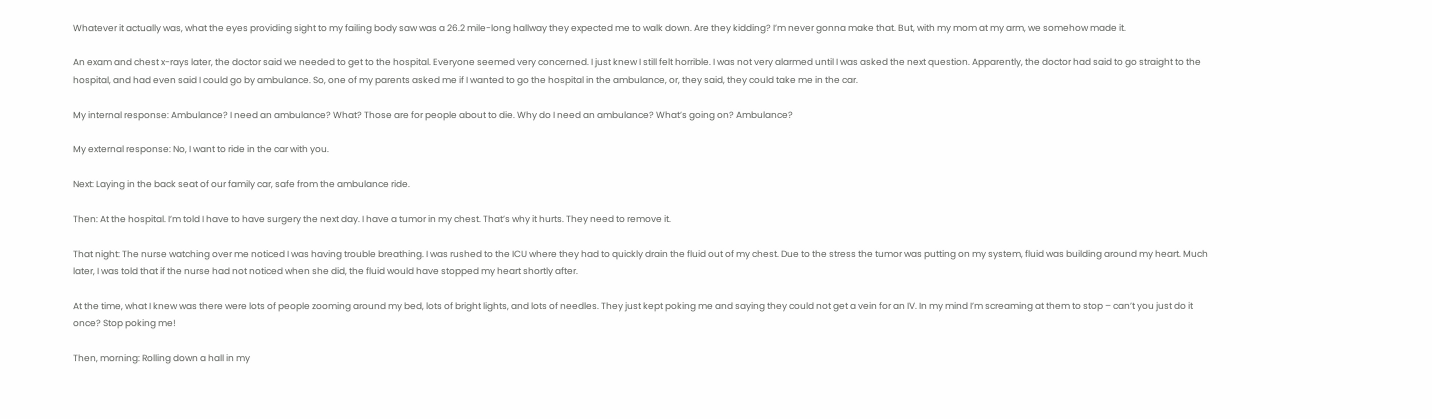Whatever it actually was, what the eyes providing sight to my failing body saw was a 26.2 mile-long hallway they expected me to walk down. Are they kidding? I’m never gonna make that. But, with my mom at my arm, we somehow made it.

An exam and chest x-rays later, the doctor said we needed to get to the hospital. Everyone seemed very concerned. I just knew I still felt horrible. I was not very alarmed until I was asked the next question. Apparently, the doctor had said to go straight to the hospital, and had even said I could go by ambulance. So, one of my parents asked me if I wanted to go the hospital in the ambulance, or, they said, they could take me in the car.

My internal response: Ambulance? I need an ambulance? What? Those are for people about to die. Why do I need an ambulance? What’s going on? Ambulance?

My external response: No, I want to ride in the car with you.

Next: Laying in the back seat of our family car, safe from the ambulance ride.

Then: At the hospital. I’m told I have to have surgery the next day. I have a tumor in my chest. That’s why it hurts. They need to remove it.

That night: The nurse watching over me noticed I was having trouble breathing. I was rushed to the ICU where they had to quickly drain the fluid out of my chest. Due to the stress the tumor was putting on my system, fluid was building around my heart. Much later, I was told that if the nurse had not noticed when she did, the fluid would have stopped my heart shortly after.

At the time, what I knew was there were lots of people zooming around my bed, lots of bright lights, and lots of needles. They just kept poking me and saying they could not get a vein for an IV. In my mind I’m screaming at them to stop – can’t you just do it once? Stop poking me!

Then, morning: Rolling down a hall in my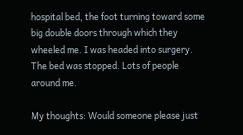hospital bed, the foot turning toward some big double doors through which they wheeled me. I was headed into surgery. The bed was stopped. Lots of people around me.

My thoughts: Would someone please just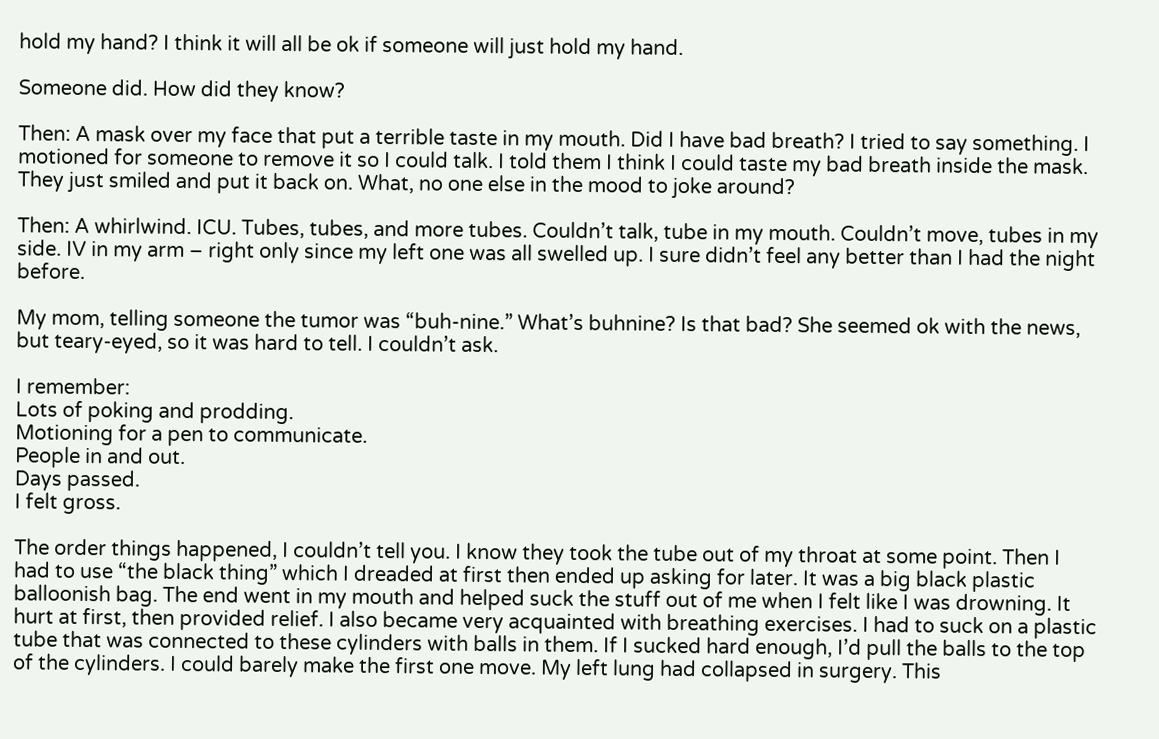hold my hand? I think it will all be ok if someone will just hold my hand.

Someone did. How did they know?

Then: A mask over my face that put a terrible taste in my mouth. Did I have bad breath? I tried to say something. I motioned for someone to remove it so I could talk. I told them I think I could taste my bad breath inside the mask. They just smiled and put it back on. What, no one else in the mood to joke around?

Then: A whirlwind. ICU. Tubes, tubes, and more tubes. Couldn’t talk, tube in my mouth. Couldn’t move, tubes in my side. IV in my arm – right only since my left one was all swelled up. I sure didn’t feel any better than I had the night before.

My mom, telling someone the tumor was “buh-nine.” What’s buhnine? Is that bad? She seemed ok with the news, but teary-eyed, so it was hard to tell. I couldn’t ask.

I remember:
Lots of poking and prodding.
Motioning for a pen to communicate.
People in and out.
Days passed.
I felt gross.

The order things happened, I couldn’t tell you. I know they took the tube out of my throat at some point. Then I had to use “the black thing” which I dreaded at first then ended up asking for later. It was a big black plastic balloonish bag. The end went in my mouth and helped suck the stuff out of me when I felt like I was drowning. It hurt at first, then provided relief. I also became very acquainted with breathing exercises. I had to suck on a plastic tube that was connected to these cylinders with balls in them. If I sucked hard enough, I’d pull the balls to the top of the cylinders. I could barely make the first one move. My left lung had collapsed in surgery. This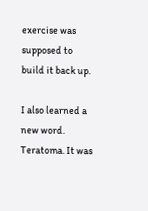exercise was supposed to build it back up.

I also learned a new word. Teratoma. It was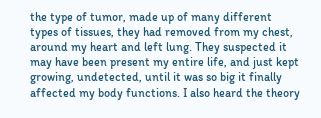the type of tumor, made up of many different types of tissues, they had removed from my chest, around my heart and left lung. They suspected it may have been present my entire life, and just kept growing, undetected, until it was so big it finally affected my body functions. I also heard the theory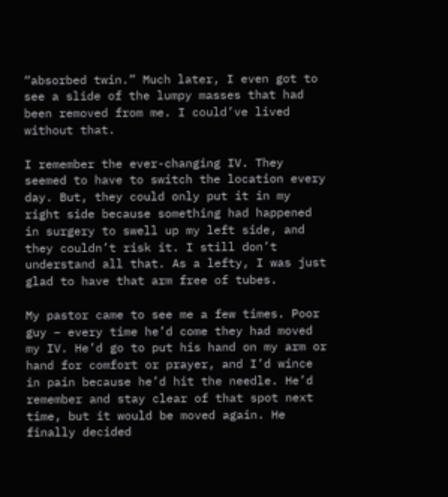“absorbed twin.” Much later, I even got to see a slide of the lumpy masses that had been removed from me. I could’ve lived without that.

I remember the ever-changing IV. They seemed to have to switch the location every day. But, they could only put it in my right side because something had happened in surgery to swell up my left side, and they couldn’t risk it. I still don’t understand all that. As a lefty, I was just glad to have that arm free of tubes.

My pastor came to see me a few times. Poor guy – every time he’d come they had moved my IV. He’d go to put his hand on my arm or hand for comfort or prayer, and I’d wince in pain because he’d hit the needle. He’d remember and stay clear of that spot next time, but it would be moved again. He finally decided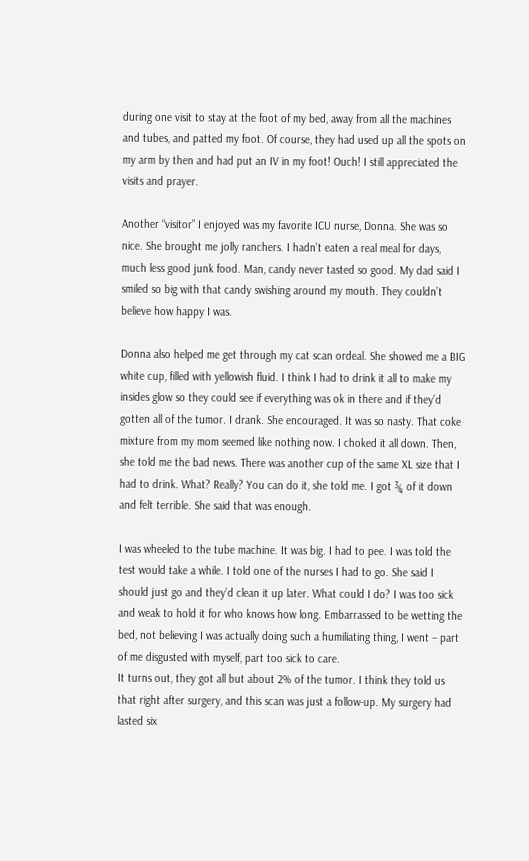during one visit to stay at the foot of my bed, away from all the machines and tubes, and patted my foot. Of course, they had used up all the spots on my arm by then and had put an IV in my foot! Ouch! I still appreciated the visits and prayer.

Another “visitor” I enjoyed was my favorite ICU nurse, Donna. She was so nice. She brought me jolly ranchers. I hadn’t eaten a real meal for days, much less good junk food. Man, candy never tasted so good. My dad said I smiled so big with that candy swishing around my mouth. They couldn’t believe how happy I was.

Donna also helped me get through my cat scan ordeal. She showed me a BIG white cup, filled with yellowish fluid. I think I had to drink it all to make my insides glow so they could see if everything was ok in there and if they’d gotten all of the tumor. I drank. She encouraged. It was so nasty. That coke mixture from my mom seemed like nothing now. I choked it all down. Then, she told me the bad news. There was another cup of the same XL size that I had to drink. What? Really? You can do it, she told me. I got ¾ of it down and felt terrible. She said that was enough.

I was wheeled to the tube machine. It was big. I had to pee. I was told the test would take a while. I told one of the nurses I had to go. She said I should just go and they’d clean it up later. What could I do? I was too sick and weak to hold it for who knows how long. Embarrassed to be wetting the bed, not believing I was actually doing such a humiliating thing, I went – part of me disgusted with myself, part too sick to care.
It turns out, they got all but about 2% of the tumor. I think they told us that right after surgery, and this scan was just a follow-up. My surgery had lasted six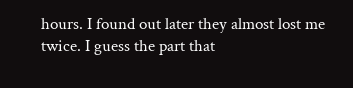hours. I found out later they almost lost me twice. I guess the part that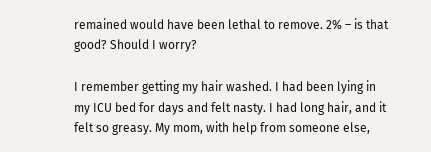remained would have been lethal to remove. 2% – is that good? Should I worry?

I remember getting my hair washed. I had been lying in my ICU bed for days and felt nasty. I had long hair, and it felt so greasy. My mom, with help from someone else,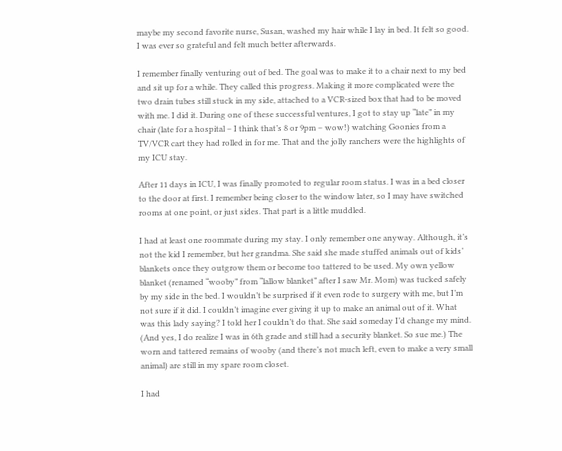maybe my second favorite nurse, Susan, washed my hair while I lay in bed. It felt so good. I was ever so grateful and felt much better afterwards.

I remember finally venturing out of bed. The goal was to make it to a chair next to my bed and sit up for a while. They called this progress. Making it more complicated were the two drain tubes still stuck in my side, attached to a VCR-sized box that had to be moved with me. I did it. During one of these successful ventures, I got to stay up “late” in my chair (late for a hospital – I think that’s 8 or 9pm – wow!) watching Goonies from a TV/VCR cart they had rolled in for me. That and the jolly ranchers were the highlights of my ICU stay.

After 11 days in ICU, I was finally promoted to regular room status. I was in a bed closer to the door at first. I remember being closer to the window later, so I may have switched rooms at one point, or just sides. That part is a little muddled.

I had at least one roommate during my stay. I only remember one anyway. Although, it’s not the kid I remember, but her grandma. She said she made stuffed animals out of kids’ blankets once they outgrow them or become too tattered to be used. My own yellow blanket (renamed “wooby” from “lallow blanket” after I saw Mr. Mom) was tucked safely by my side in the bed. I wouldn’t be surprised if it even rode to surgery with me, but I’m not sure if it did. I couldn’t imagine ever giving it up to make an animal out of it. What was this lady saying? I told her I couldn’t do that. She said someday I’d change my mind. (And yes, I do realize I was in 6th grade and still had a security blanket. So sue me.) The worn and tattered remains of wooby (and there’s not much left, even to make a very small animal) are still in my spare room closet.

I had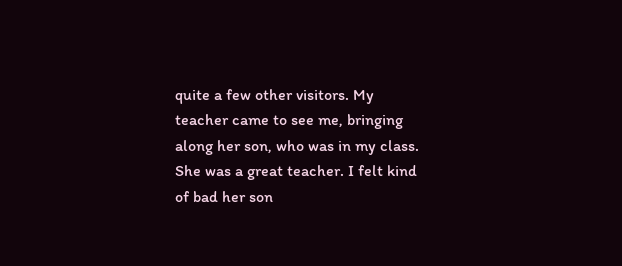quite a few other visitors. My teacher came to see me, bringing along her son, who was in my class. She was a great teacher. I felt kind of bad her son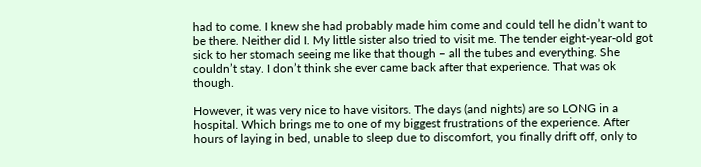had to come. I knew she had probably made him come and could tell he didn’t want to be there. Neither did I. My little sister also tried to visit me. The tender eight-year-old got sick to her stomach seeing me like that though – all the tubes and everything. She couldn’t stay. I don’t think she ever came back after that experience. That was ok though.

However, it was very nice to have visitors. The days (and nights) are so LONG in a hospital. Which brings me to one of my biggest frustrations of the experience. After hours of laying in bed, unable to sleep due to discomfort, you finally drift off, only to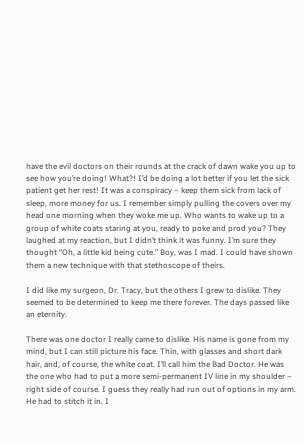have the evil doctors on their rounds at the crack of dawn wake you up to see how you’re doing! What?! I’d be doing a lot better if you let the sick patient get her rest! It was a conspiracy – keep them sick from lack of sleep, more money for us. I remember simply pulling the covers over my head one morning when they woke me up. Who wants to wake up to a group of white coats staring at you, ready to poke and prod you? They laughed at my reaction, but I didn’t think it was funny. I’m sure they thought “Oh, a little kid being cute.” Boy, was I mad. I could have shown them a new technique with that stethoscope of theirs.

I did like my surgeon, Dr. Tracy, but the others I grew to dislike. They seemed to be determined to keep me there forever. The days passed like an eternity.

There was one doctor I really came to dislike. His name is gone from my mind, but I can still picture his face. Thin, with glasses and short dark hair, and, of course, the white coat. I’ll call him the Bad Doctor. He was the one who had to put a more semi-permanent IV line in my shoulder – right side of course. I guess they really had run out of options in my arm. He had to stitch it in. I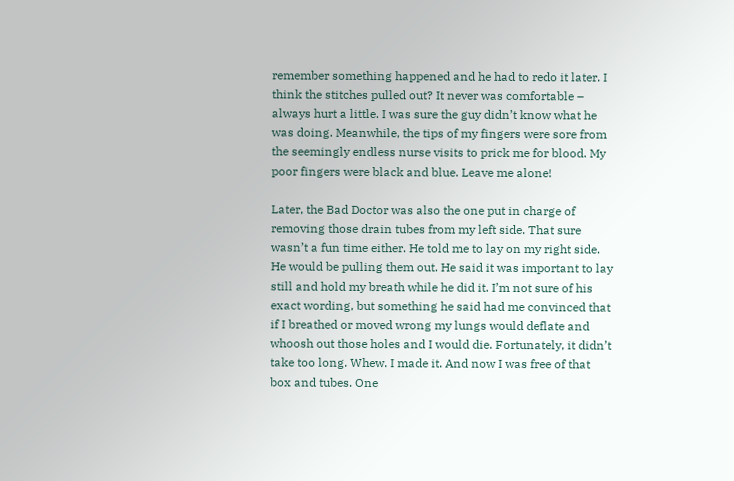remember something happened and he had to redo it later. I think the stitches pulled out? It never was comfortable – always hurt a little. I was sure the guy didn’t know what he was doing. Meanwhile, the tips of my fingers were sore from the seemingly endless nurse visits to prick me for blood. My poor fingers were black and blue. Leave me alone!

Later, the Bad Doctor was also the one put in charge of removing those drain tubes from my left side. That sure wasn’t a fun time either. He told me to lay on my right side. He would be pulling them out. He said it was important to lay still and hold my breath while he did it. I’m not sure of his exact wording, but something he said had me convinced that if I breathed or moved wrong my lungs would deflate and whoosh out those holes and I would die. Fortunately, it didn’t take too long. Whew. I made it. And now I was free of that box and tubes. One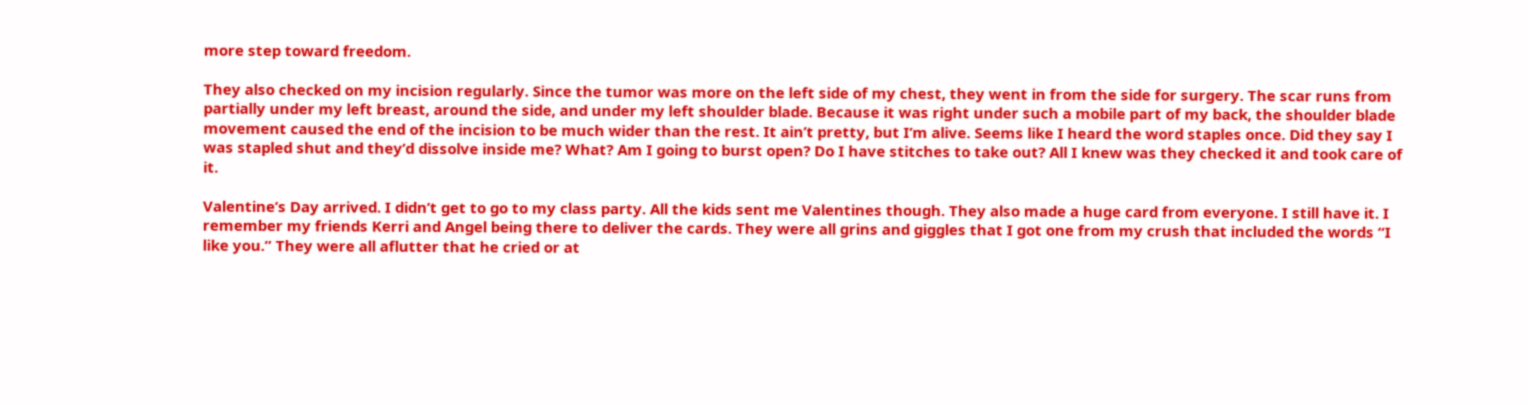more step toward freedom.

They also checked on my incision regularly. Since the tumor was more on the left side of my chest, they went in from the side for surgery. The scar runs from partially under my left breast, around the side, and under my left shoulder blade. Because it was right under such a mobile part of my back, the shoulder blade movement caused the end of the incision to be much wider than the rest. It ain’t pretty, but I’m alive. Seems like I heard the word staples once. Did they say I was stapled shut and they’d dissolve inside me? What? Am I going to burst open? Do I have stitches to take out? All I knew was they checked it and took care of it.

Valentine’s Day arrived. I didn’t get to go to my class party. All the kids sent me Valentines though. They also made a huge card from everyone. I still have it. I remember my friends Kerri and Angel being there to deliver the cards. They were all grins and giggles that I got one from my crush that included the words “I like you.” They were all aflutter that he cried or at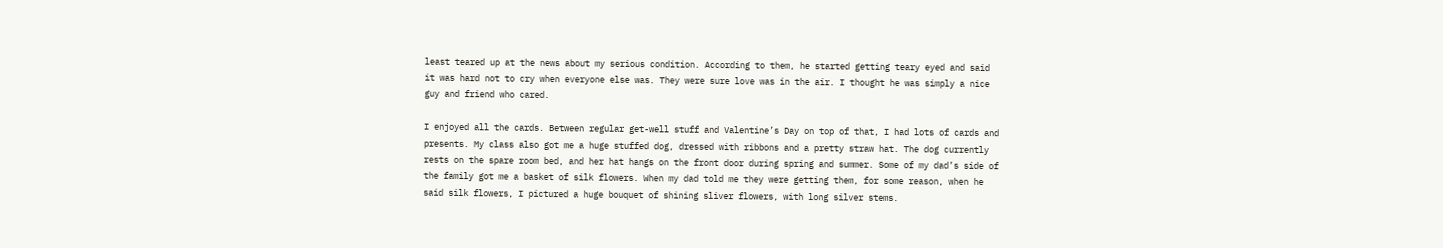least teared up at the news about my serious condition. According to them, he started getting teary eyed and said it was hard not to cry when everyone else was. They were sure love was in the air. I thought he was simply a nice guy and friend who cared.

I enjoyed all the cards. Between regular get-well stuff and Valentine’s Day on top of that, I had lots of cards and presents. My class also got me a huge stuffed dog, dressed with ribbons and a pretty straw hat. The dog currently rests on the spare room bed, and her hat hangs on the front door during spring and summer. Some of my dad’s side of the family got me a basket of silk flowers. When my dad told me they were getting them, for some reason, when he said silk flowers, I pictured a huge bouquet of shining sliver flowers, with long silver stems.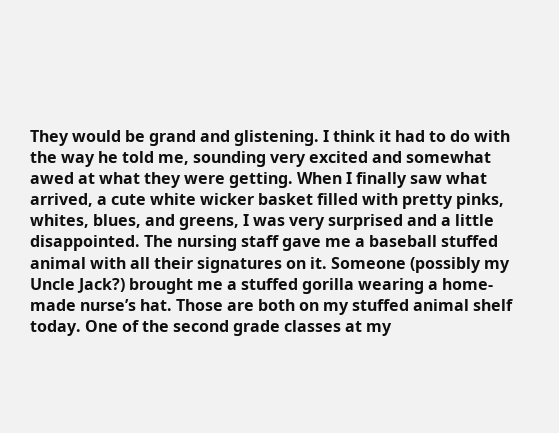They would be grand and glistening. I think it had to do with the way he told me, sounding very excited and somewhat awed at what they were getting. When I finally saw what arrived, a cute white wicker basket filled with pretty pinks, whites, blues, and greens, I was very surprised and a little disappointed. The nursing staff gave me a baseball stuffed animal with all their signatures on it. Someone (possibly my Uncle Jack?) brought me a stuffed gorilla wearing a home-made nurse’s hat. Those are both on my stuffed animal shelf today. One of the second grade classes at my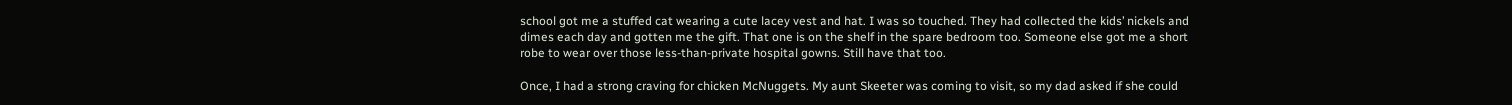school got me a stuffed cat wearing a cute lacey vest and hat. I was so touched. They had collected the kids’ nickels and dimes each day and gotten me the gift. That one is on the shelf in the spare bedroom too. Someone else got me a short robe to wear over those less-than-private hospital gowns. Still have that too.

Once, I had a strong craving for chicken McNuggets. My aunt Skeeter was coming to visit, so my dad asked if she could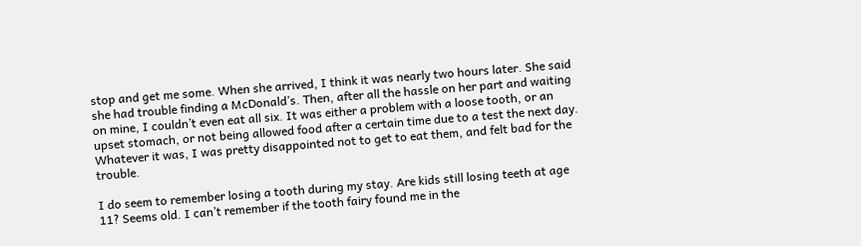stop and get me some. When she arrived, I think it was nearly two hours later. She said she had trouble finding a McDonald’s. Then, after all the hassle on her part and waiting on mine, I couldn’t even eat all six. It was either a problem with a loose tooth, or an upset stomach, or not being allowed food after a certain time due to a test the next day. Whatever it was, I was pretty disappointed not to get to eat them, and felt bad for the trouble.

I do seem to remember losing a tooth during my stay. Are kids still losing teeth at age 11? Seems old. I can’t remember if the tooth fairy found me in the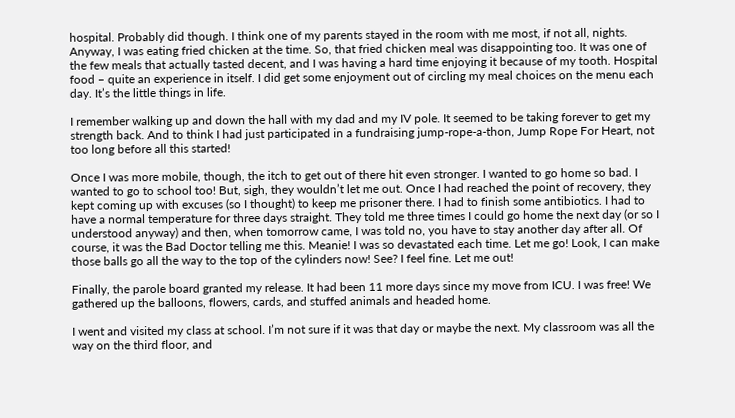hospital. Probably did though. I think one of my parents stayed in the room with me most, if not all, nights. Anyway, I was eating fried chicken at the time. So, that fried chicken meal was disappointing too. It was one of the few meals that actually tasted decent, and I was having a hard time enjoying it because of my tooth. Hospital food – quite an experience in itself. I did get some enjoyment out of circling my meal choices on the menu each day. It’s the little things in life.

I remember walking up and down the hall with my dad and my IV pole. It seemed to be taking forever to get my strength back. And to think I had just participated in a fundraising jump-rope-a-thon, Jump Rope For Heart, not too long before all this started!

Once I was more mobile, though, the itch to get out of there hit even stronger. I wanted to go home so bad. I wanted to go to school too! But, sigh, they wouldn’t let me out. Once I had reached the point of recovery, they kept coming up with excuses (so I thought) to keep me prisoner there. I had to finish some antibiotics. I had to have a normal temperature for three days straight. They told me three times I could go home the next day (or so I understood anyway) and then, when tomorrow came, I was told no, you have to stay another day after all. Of course, it was the Bad Doctor telling me this. Meanie! I was so devastated each time. Let me go! Look, I can make those balls go all the way to the top of the cylinders now! See? I feel fine. Let me out!

Finally, the parole board granted my release. It had been 11 more days since my move from ICU. I was free! We gathered up the balloons, flowers, cards, and stuffed animals and headed home.

I went and visited my class at school. I’m not sure if it was that day or maybe the next. My classroom was all the way on the third floor, and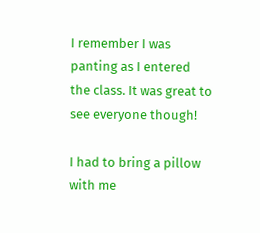I remember I was panting as I entered the class. It was great to see everyone though!

I had to bring a pillow with me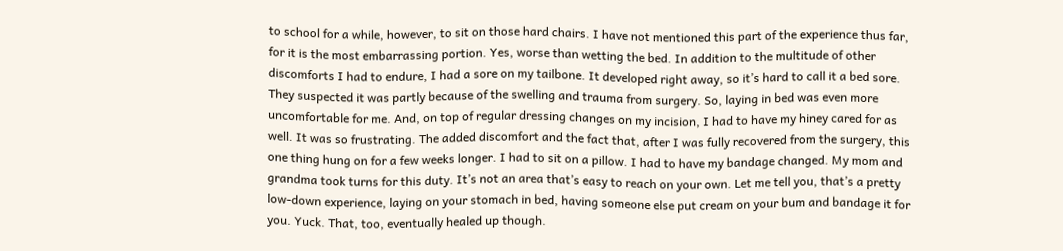to school for a while, however, to sit on those hard chairs. I have not mentioned this part of the experience thus far, for it is the most embarrassing portion. Yes, worse than wetting the bed. In addition to the multitude of other discomforts I had to endure, I had a sore on my tailbone. It developed right away, so it’s hard to call it a bed sore. They suspected it was partly because of the swelling and trauma from surgery. So, laying in bed was even more uncomfortable for me. And, on top of regular dressing changes on my incision, I had to have my hiney cared for as well. It was so frustrating. The added discomfort and the fact that, after I was fully recovered from the surgery, this one thing hung on for a few weeks longer. I had to sit on a pillow. I had to have my bandage changed. My mom and grandma took turns for this duty. It’s not an area that’s easy to reach on your own. Let me tell you, that’s a pretty low-down experience, laying on your stomach in bed, having someone else put cream on your bum and bandage it for you. Yuck. That, too, eventually healed up though.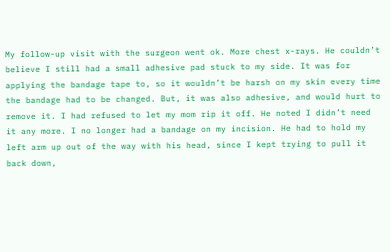My follow-up visit with the surgeon went ok. More chest x-rays. He couldn’t believe I still had a small adhesive pad stuck to my side. It was for applying the bandage tape to, so it wouldn’t be harsh on my skin every time the bandage had to be changed. But, it was also adhesive, and would hurt to remove it. I had refused to let my mom rip it off. He noted I didn’t need it any more. I no longer had a bandage on my incision. He had to hold my left arm up out of the way with his head, since I kept trying to pull it back down,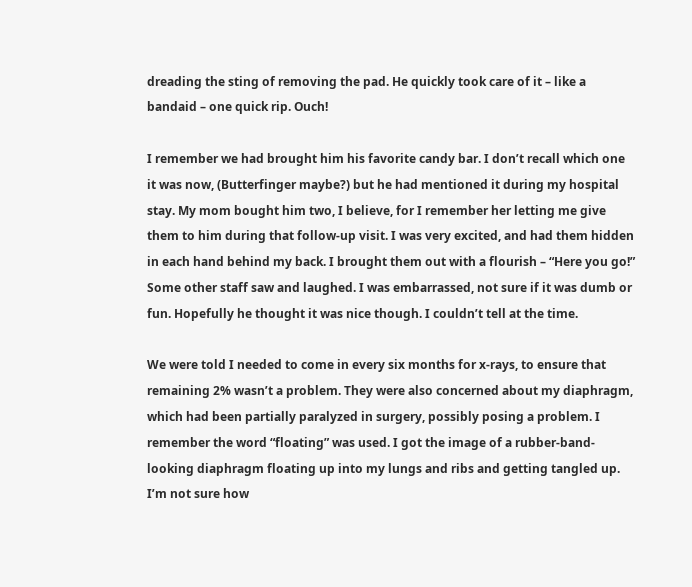dreading the sting of removing the pad. He quickly took care of it – like a bandaid – one quick rip. Ouch!

I remember we had brought him his favorite candy bar. I don’t recall which one it was now, (Butterfinger maybe?) but he had mentioned it during my hospital stay. My mom bought him two, I believe, for I remember her letting me give them to him during that follow-up visit. I was very excited, and had them hidden in each hand behind my back. I brought them out with a flourish – “Here you go!” Some other staff saw and laughed. I was embarrassed, not sure if it was dumb or fun. Hopefully he thought it was nice though. I couldn’t tell at the time.

We were told I needed to come in every six months for x-rays, to ensure that remaining 2% wasn’t a problem. They were also concerned about my diaphragm, which had been partially paralyzed in surgery, possibly posing a problem. I remember the word “floating” was used. I got the image of a rubber-band-looking diaphragm floating up into my lungs and ribs and getting tangled up. I’m not sure how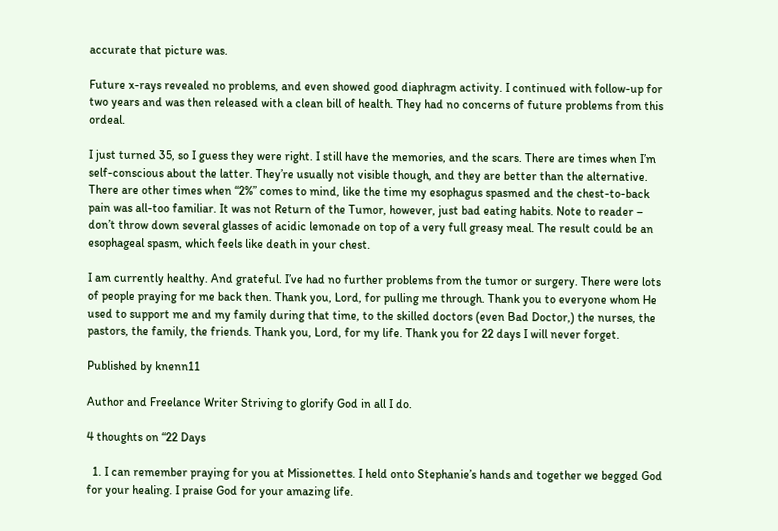accurate that picture was.

Future x-rays revealed no problems, and even showed good diaphragm activity. I continued with follow-up for two years and was then released with a clean bill of health. They had no concerns of future problems from this ordeal.

I just turned 35, so I guess they were right. I still have the memories, and the scars. There are times when I’m self-conscious about the latter. They’re usually not visible though, and they are better than the alternative. There are other times when “2%” comes to mind, like the time my esophagus spasmed and the chest-to-back pain was all-too familiar. It was not Return of the Tumor, however, just bad eating habits. Note to reader – don’t throw down several glasses of acidic lemonade on top of a very full greasy meal. The result could be an esophageal spasm, which feels like death in your chest.

I am currently healthy. And grateful. I’ve had no further problems from the tumor or surgery. There were lots of people praying for me back then. Thank you, Lord, for pulling me through. Thank you to everyone whom He used to support me and my family during that time, to the skilled doctors (even Bad Doctor,) the nurses, the pastors, the family, the friends. Thank you, Lord, for my life. Thank you for 22 days I will never forget.

Published by knenn11

Author and Freelance Writer Striving to glorify God in all I do.

4 thoughts on “22 Days

  1. I can remember praying for you at Missionettes. I held onto Stephanie’s hands and together we begged God for your healing. I praise God for your amazing life.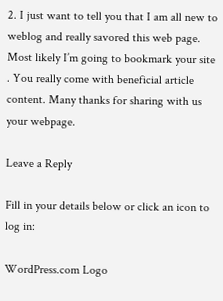2. I just want to tell you that I am all new to weblog and really savored this web page. Most likely I’m going to bookmark your site . You really come with beneficial article content. Many thanks for sharing with us your webpage.

Leave a Reply

Fill in your details below or click an icon to log in:

WordPress.com Logo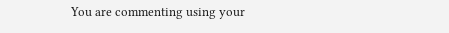You are commenting using your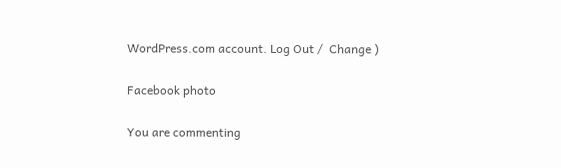WordPress.com account. Log Out /  Change )

Facebook photo

You are commenting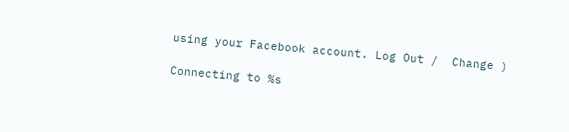using your Facebook account. Log Out /  Change )

Connecting to %s